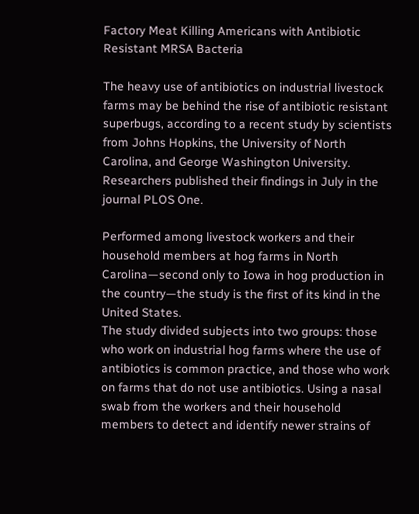Factory Meat Killing Americans with Antibiotic Resistant MRSA Bacteria

The heavy use of antibiotics on industrial livestock farms may be behind the rise of antibiotic resistant superbugs, according to a recent study by scientists from Johns Hopkins, the University of North Carolina, and George Washington University. Researchers published their findings in July in the journal PLOS One.

Performed among livestock workers and their household members at hog farms in North Carolina—second only to Iowa in hog production in the country—the study is the first of its kind in the United States.
The study divided subjects into two groups: those who work on industrial hog farms where the use of antibiotics is common practice, and those who work on farms that do not use antibiotics. Using a nasal swab from the workers and their household members to detect and identify newer strains of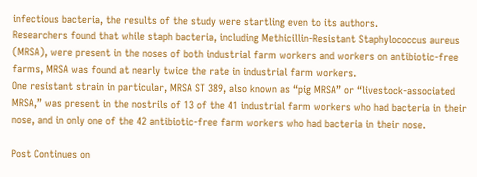infectious bacteria, the results of the study were startling even to its authors.
Researchers found that while staph bacteria, including Methicillin-Resistant Staphylococcus aureus (MRSA), were present in the noses of both industrial farm workers and workers on antibiotic-free farms, MRSA was found at nearly twice the rate in industrial farm workers.
One resistant strain in particular, MRSA ST 389, also known as “pig MRSA” or “livestock-associated MRSA,” was present in the nostrils of 13 of the 41 industrial farm workers who had bacteria in their nose, and in only one of the 42 antibiotic-free farm workers who had bacteria in their nose.

Post Continues on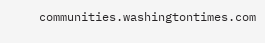communities.washingtontimes.com